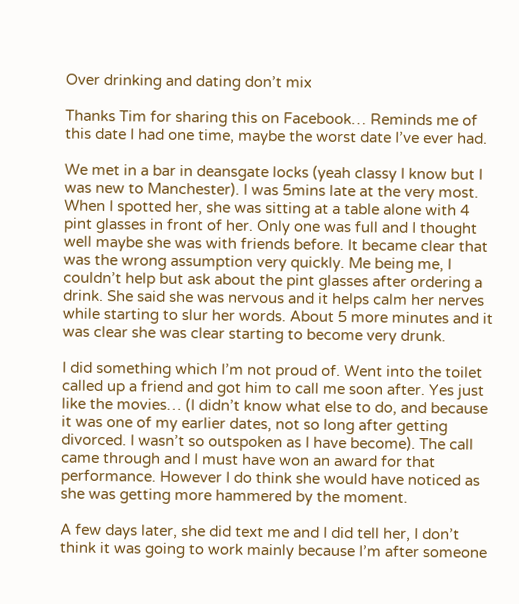Over drinking and dating don’t mix

Thanks Tim for sharing this on Facebook… Reminds me of this date I had one time, maybe the worst date I’ve ever had.

We met in a bar in deansgate locks (yeah classy I know but I was new to Manchester). I was 5mins late at the very most. When I spotted her, she was sitting at a table alone with 4 pint glasses in front of her. Only one was full and I thought well maybe she was with friends before. It became clear that was the wrong assumption very quickly. Me being me, I couldn’t help but ask about the pint glasses after ordering a drink. She said she was nervous and it helps calm her nerves while starting to slur her words. About 5 more minutes and it was clear she was clear starting to become very drunk.

I did something which I’m not proud of. Went into the toilet called up a friend and got him to call me soon after. Yes just like the movies… (I didn’t know what else to do, and because it was one of my earlier dates, not so long after getting divorced. I wasn’t so outspoken as I have become). The call came through and I must have won an award for that performance. However I do think she would have noticed as she was getting more hammered by the moment.

A few days later, she did text me and I did tell her, I don’t think it was going to work mainly because I’m after someone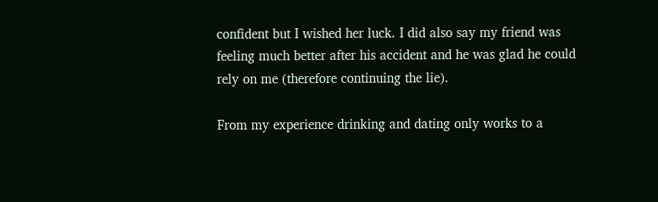confident but I wished her luck. I did also say my friend was feeling much better after his accident and he was glad he could rely on me (therefore continuing the lie).

From my experience drinking and dating only works to a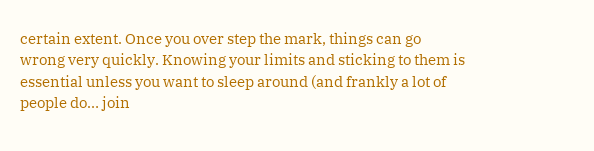certain extent. Once you over step the mark, things can go wrong very quickly. Knowing your limits and sticking to them is essential unless you want to sleep around (and frankly a lot of people do… join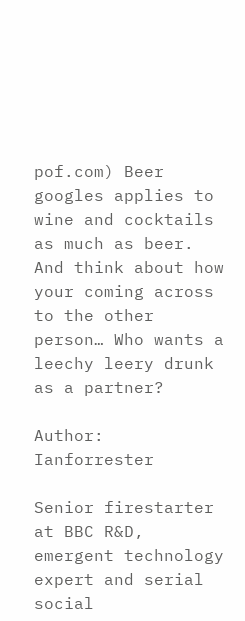pof.com) Beer googles applies to wine and cocktails as much as beer. And think about how your coming across to the other person… Who wants a leechy leery drunk as a partner?

Author: Ianforrester

Senior firestarter at BBC R&D, emergent technology expert and serial social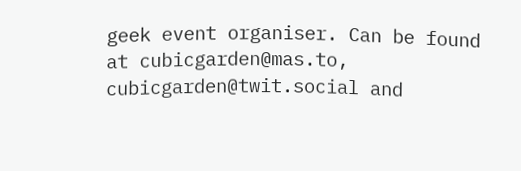geek event organiser. Can be found at cubicgarden@mas.to, cubicgarden@twit.social and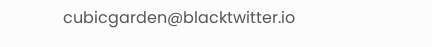cubicgarden@blacktwitter.io